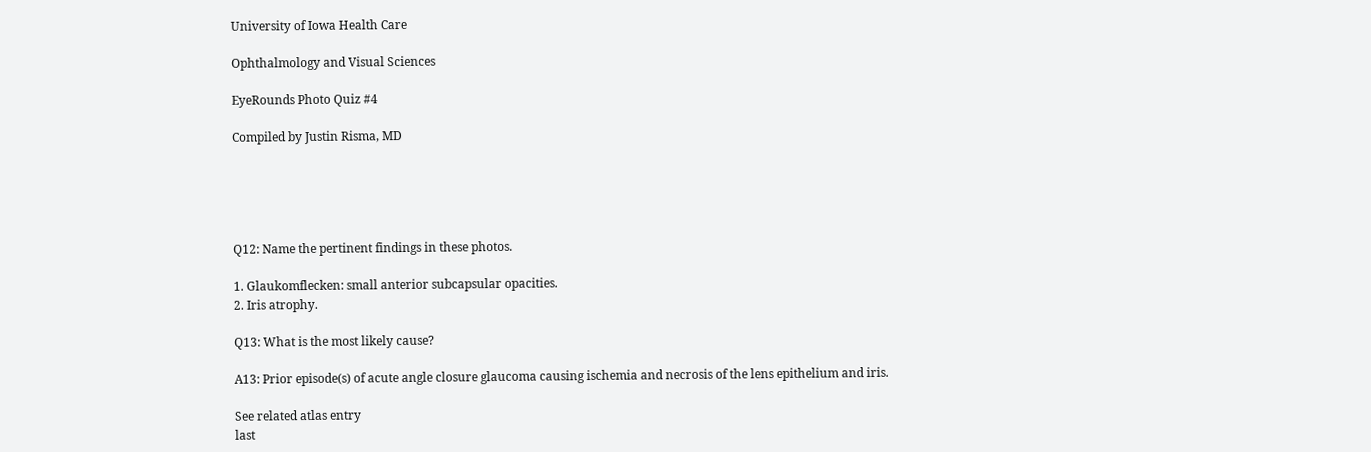University of Iowa Health Care

Ophthalmology and Visual Sciences

EyeRounds Photo Quiz #4

Compiled by Justin Risma, MD





Q12: Name the pertinent findings in these photos.

1. Glaukomflecken: small anterior subcapsular opacities.
2. Iris atrophy.

Q13: What is the most likely cause?

A13: Prior episode(s) of acute angle closure glaucoma causing ischemia and necrosis of the lens epithelium and iris.

See related atlas entry
last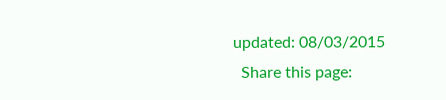updated: 08/03/2015
  Share this page: